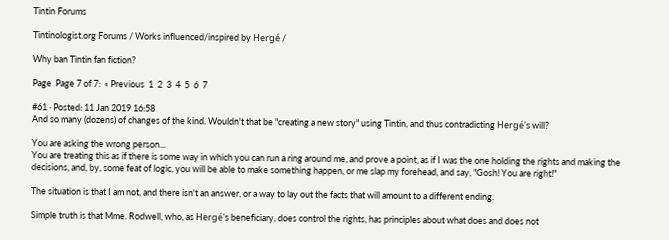Tintin Forums

Tintinologist.org Forums / Works influenced/inspired by Hergé /

Why ban Tintin fan fiction?

Page  Page 7 of 7:  « Previous  1  2  3  4  5  6  7

#61 · Posted: 11 Jan 2019 16:58
And so many (dozens) of changes of the kind. Wouldn't that be "creating a new story" using Tintin, and thus contradicting Hergé's will?

You are asking the wrong person...
You are treating this as if there is some way in which you can run a ring around me, and prove a point, as if I was the one holding the rights and making the decisions, and, by, some feat of logic, you will be able to make something happen, or me slap my forehead, and say, "Gosh! You are right!"

The situation is that I am not, and there isn't an answer, or a way to lay out the facts that will amount to a different ending.

Simple truth is that Mme. Rodwell, who, as Hergé's beneficiary, does control the rights, has principles about what does and does not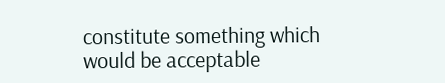constitute something which would be acceptable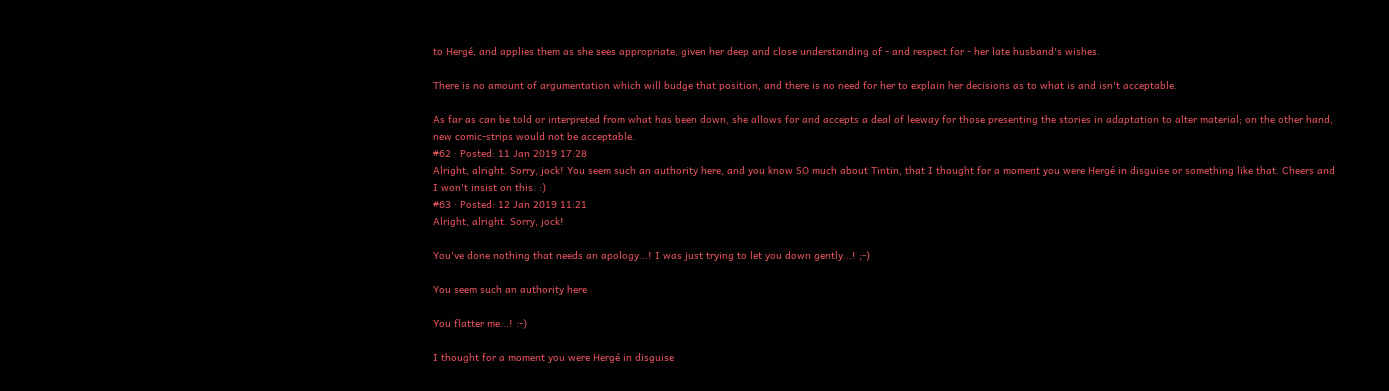to Hergé, and applies them as she sees appropriate, given her deep and close understanding of - and respect for - her late husband's wishes.

There is no amount of argumentation which will budge that position, and there is no need for her to explain her decisions as to what is and isn't acceptable.

As far as can be told or interpreted from what has been down, she allows for and accepts a deal of leeway for those presenting the stories in adaptation to alter material; on the other hand, new comic-strips would not be acceptable.
#62 · Posted: 11 Jan 2019 17:28
Alright, alright. Sorry, jock! You seem such an authority here, and you know SO much about Tintin, that I thought for a moment you were Hergé in disguise or something like that. Cheers and I won't insist on this. :)
#63 · Posted: 12 Jan 2019 11:21
Alright, alright. Sorry, jock!

You've done nothing that needs an apology...! I was just trying to let you down gently...! ;-)

You seem such an authority here

You flatter me...! :-)

I thought for a moment you were Hergé in disguise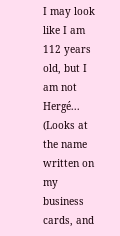I may look like I am 112 years old, but I am not Hergé... (Looks at the name written on my business cards, and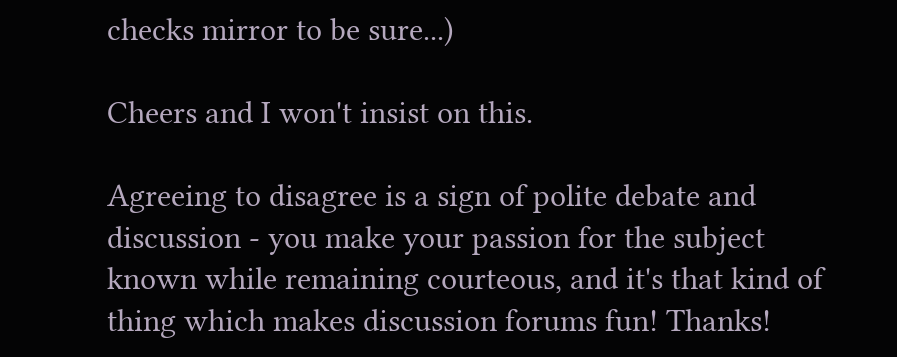checks mirror to be sure...)

Cheers and I won't insist on this.

Agreeing to disagree is a sign of polite debate and discussion - you make your passion for the subject known while remaining courteous, and it's that kind of thing which makes discussion forums fun! Thanks!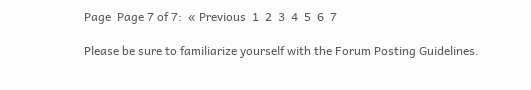Page  Page 7 of 7:  « Previous  1  2  3  4  5  6  7

Please be sure to familiarize yourself with the Forum Posting Guidelines.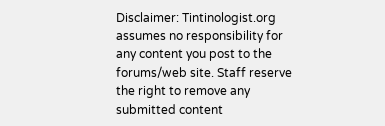Disclaimer: Tintinologist.org assumes no responsibility for any content you post to the forums/web site. Staff reserve the right to remove any submitted content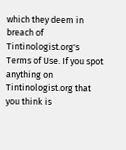which they deem in breach of Tintinologist.org's Terms of Use. If you spot anything on Tintinologist.org that you think is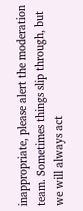inappropriate, please alert the moderation team. Sometimes things slip through, but we will always act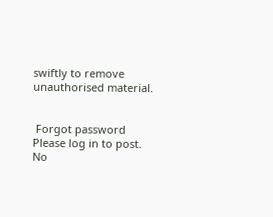swiftly to remove unauthorised material.


 Forgot password
Please log in to post. No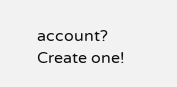account? Create one!